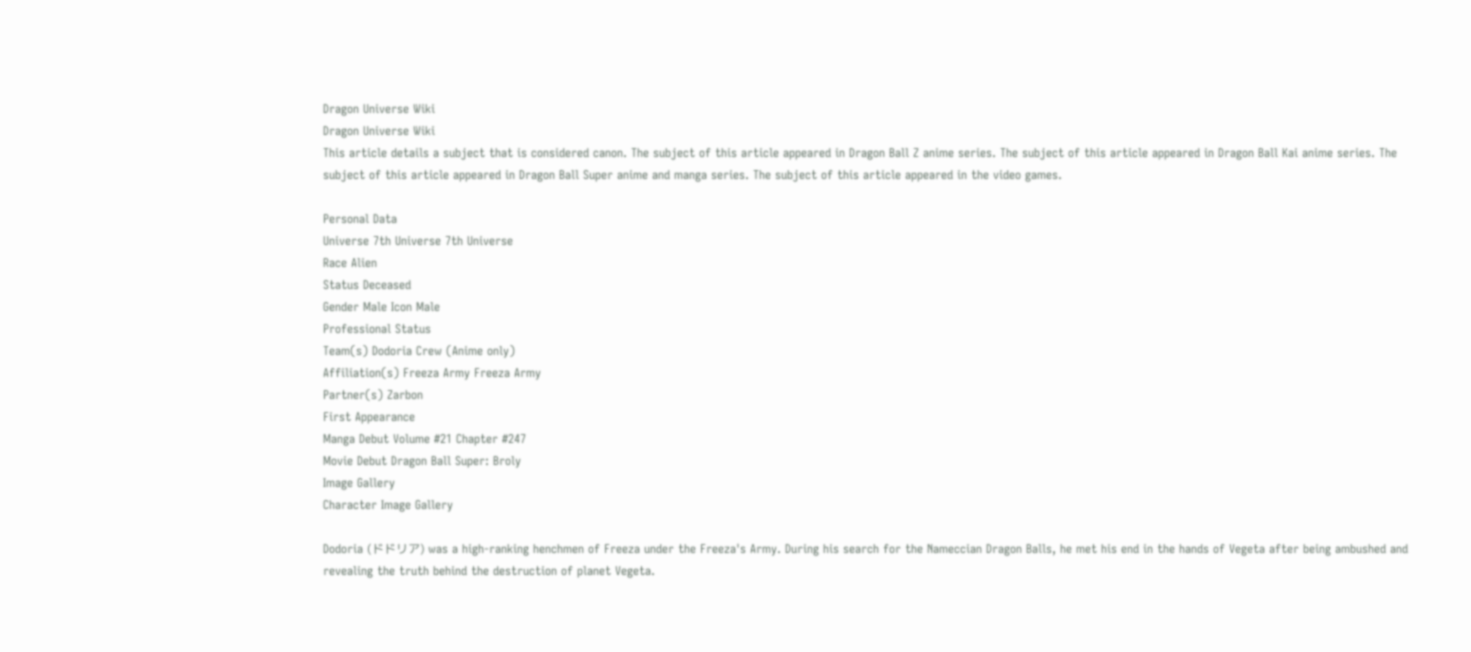Dragon Universe Wiki
Dragon Universe Wiki
This article details a subject that is considered canon. The subject of this article appeared in Dragon Ball Z anime series. The subject of this article appeared in Dragon Ball Kai anime series. The subject of this article appeared in Dragon Ball Super anime and manga series. The subject of this article appeared in the video games.

Personal Data
Universe 7th Universe 7th Universe
Race Alien
Status Deceased
Gender Male Icon Male
Professional Status
Team(s) Dodoria Crew (Anime only)
Affiliation(s) Freeza Army Freeza Army
Partner(s) Zarbon
First Appearance
Manga Debut Volume #21 Chapter #247
Movie Debut Dragon Ball Super: Broly
Image Gallery
Character Image Gallery

Dodoria (ドドリア) was a high-ranking henchmen of Freeza under the Freeza's Army. During his search for the Nameccian Dragon Balls, he met his end in the hands of Vegeta after being ambushed and revealing the truth behind the destruction of planet Vegeta.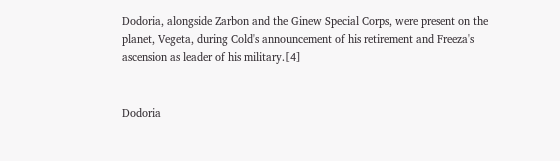Dodoria, alongside Zarbon and the Ginew Special Corps, were present on the planet, Vegeta, during Cold's announcement of his retirement and Freeza's ascension as leader of his military.[4]


Dodoria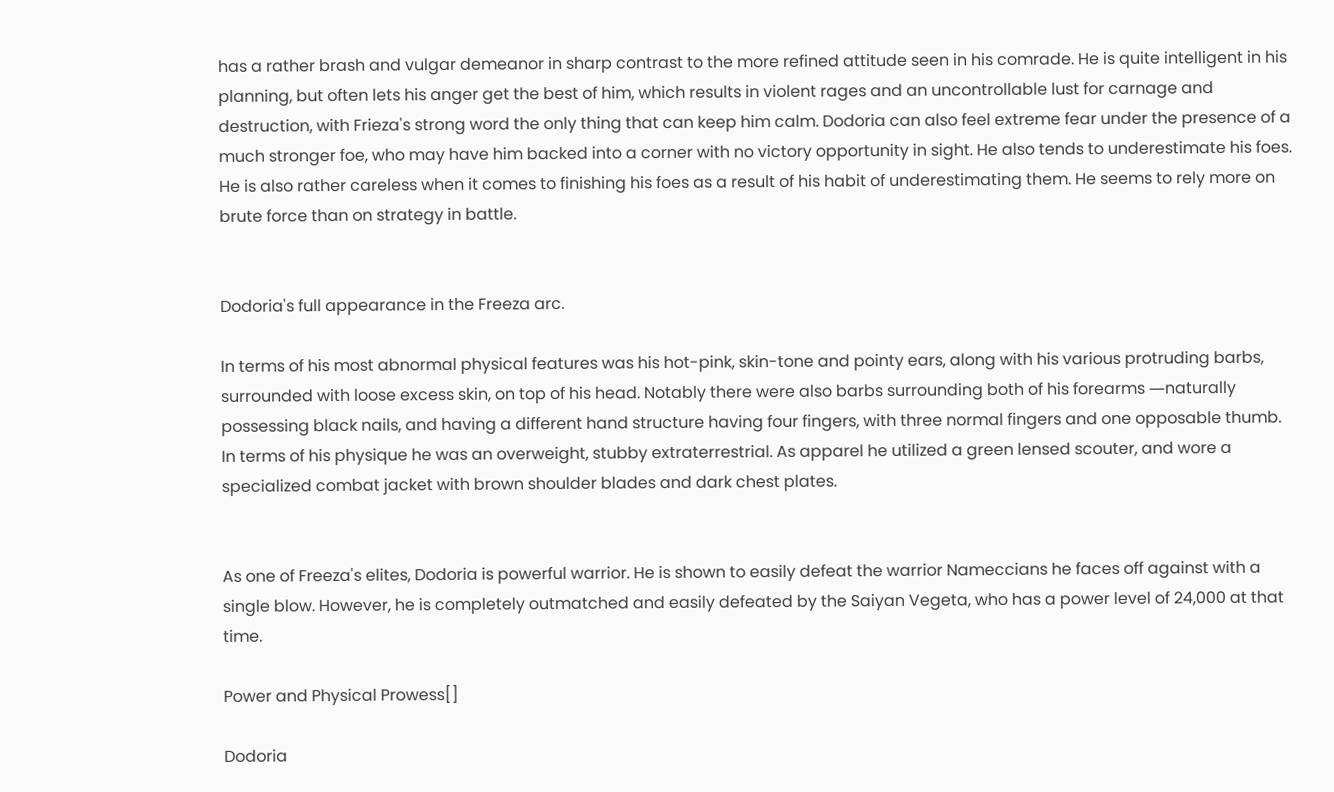has a rather brash and vulgar demeanor in sharp contrast to the more refined attitude seen in his comrade. He is quite intelligent in his planning, but often lets his anger get the best of him, which results in violent rages and an uncontrollable lust for carnage and destruction, with Frieza's strong word the only thing that can keep him calm. Dodoria can also feel extreme fear under the presence of a much stronger foe, who may have him backed into a corner with no victory opportunity in sight. He also tends to underestimate his foes. He is also rather careless when it comes to finishing his foes as a result of his habit of underestimating them. He seems to rely more on brute force than on strategy in battle.


Dodoria's full appearance in the Freeza arc.

In terms of his most abnormal physical features was his hot-pink, skin-tone and pointy ears, along with his various protruding barbs, surrounded with loose excess skin, on top of his head. Notably there were also barbs surrounding both of his forearms ―naturally possessing black nails, and having a different hand structure having four fingers, with three normal fingers and one opposable thumb. In terms of his physique he was an overweight, stubby extraterrestrial. As apparel he utilized a green lensed scouter, and wore a specialized combat jacket with brown shoulder blades and dark chest plates.


As one of Freeza's elites, Dodoria is powerful warrior. He is shown to easily defeat the warrior Nameccians he faces off against with a single blow. However, he is completely outmatched and easily defeated by the Saiyan Vegeta, who has a power level of 24,000 at that time.

Power and Physical Prowess[]

Dodoria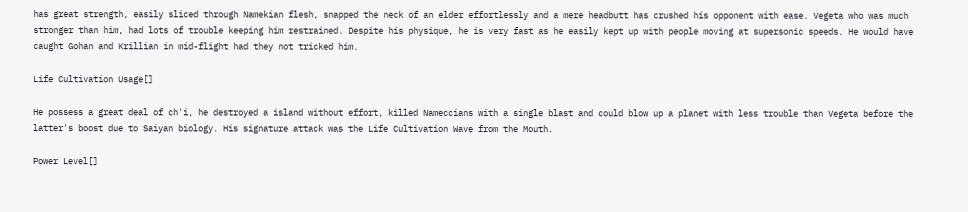has great strength, easily sliced through Namekian flesh, snapped the neck of an elder effortlessly and a mere headbutt has crushed his opponent with ease. Vegeta who was much stronger than him, had lots of trouble keeping him restrained. Despite his physique, he is very fast as he easily kept up with people moving at supersonic speeds. He would have caught Gohan and Krillian in mid-flight had they not tricked him.

Life Cultivation Usage[]

He possess a great deal of ch'i, he destroyed a island without effort, killed Nameccians with a single blast and could blow up a planet with less trouble than Vegeta before the latter's boost due to Saiyan biology. His signature attack was the Life Cultivation Wave from the Mouth.

Power Level[]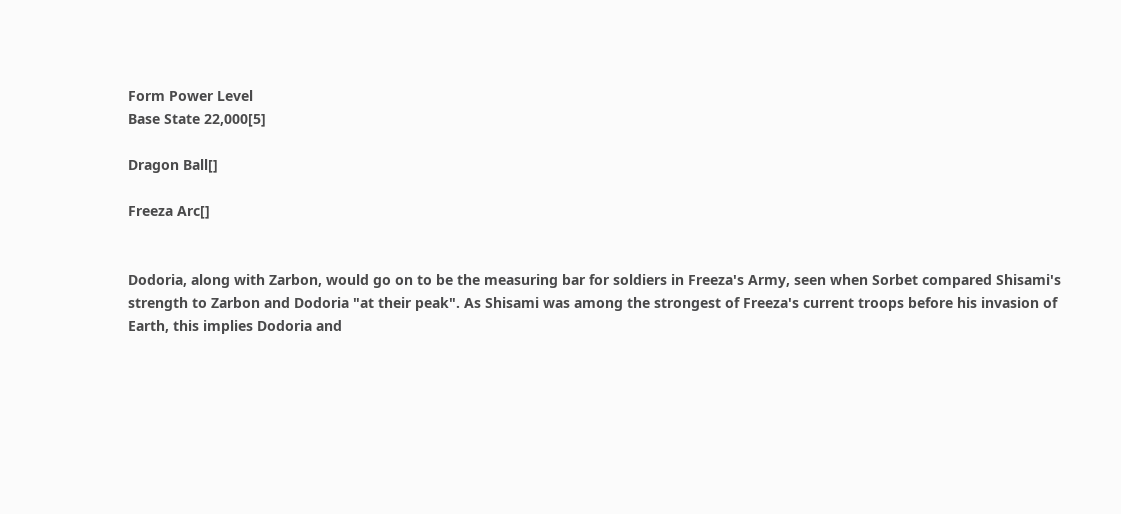Form Power Level
Base State 22,000[5]

Dragon Ball[]

Freeza Arc[]


Dodoria, along with Zarbon, would go on to be the measuring bar for soldiers in Freeza's Army, seen when Sorbet compared Shisami's strength to Zarbon and Dodoria "at their peak". As Shisami was among the strongest of Freeza's current troops before his invasion of Earth, this implies Dodoria and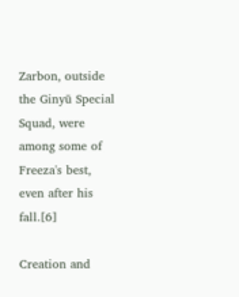Zarbon, outside the Ginyū Special Squad, were among some of Freeza's best, even after his fall.[6]

Creation and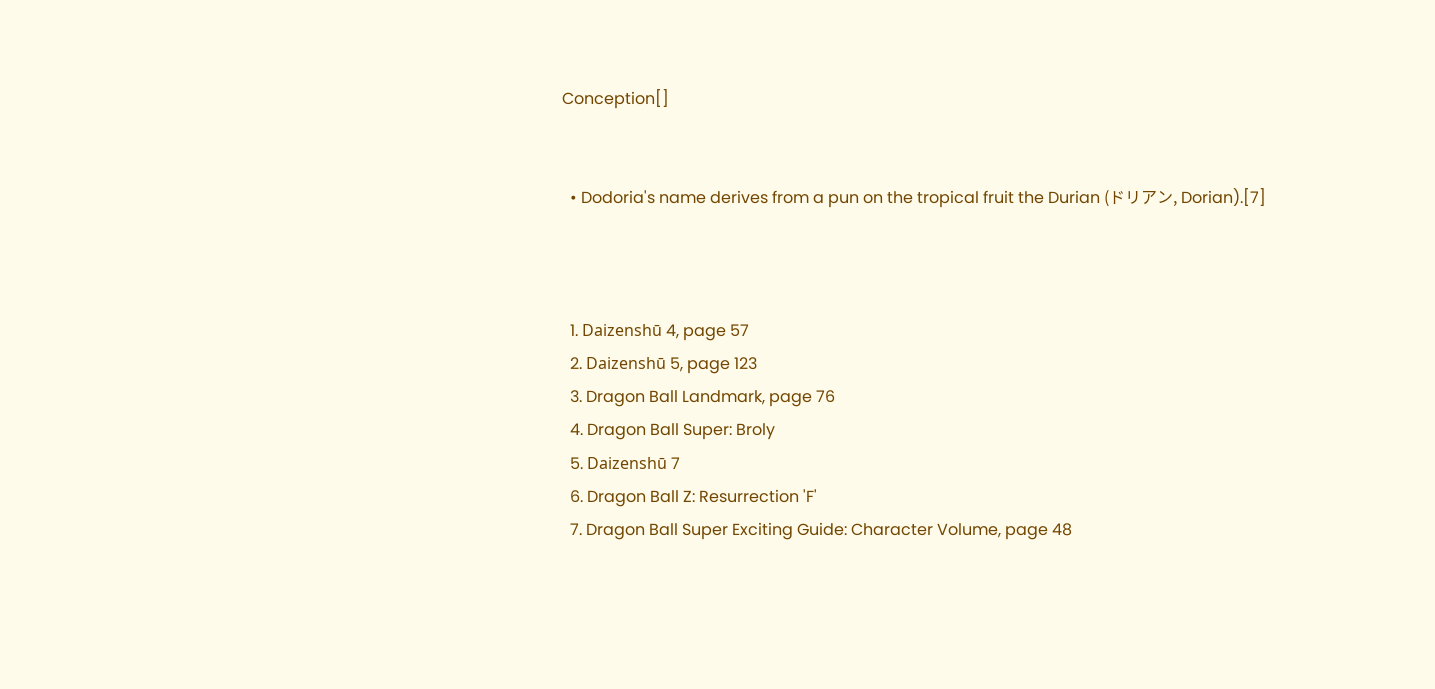Conception[]


  • Dodoria's name derives from a pun on the tropical fruit the Durian (ドリアン, Dorian).[7]



  1. Daizenshū 4, page 57
  2. Daizenshū 5, page 123
  3. Dragon Ball Landmark, page 76
  4. Dragon Ball Super: Broly
  5. Daizenshū 7
  6. Dragon Ball Z: Resurrection 'F'
  7. Dragon Ball Super Exciting Guide: Character Volume, page 48